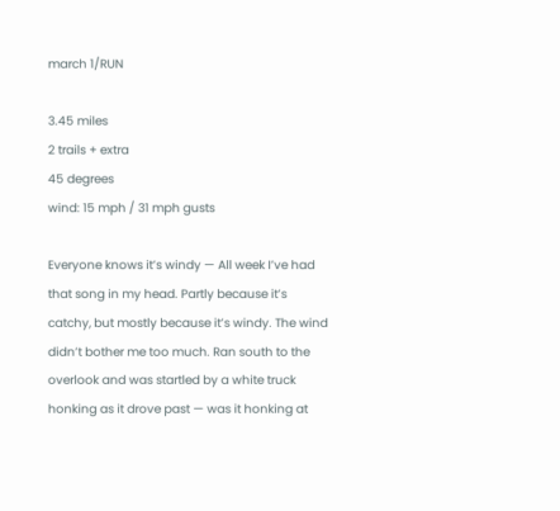march 1/RUN

3.45 miles
2 trails + extra
45 degrees
wind: 15 mph / 31 mph gusts

Everyone knows it’s windy — All week I’ve had that song in my head. Partly because it’s catchy, but mostly because it’s windy. The wind didn’t bother me too much. Ran south to the overlook and was startled by a white truck honking as it drove past — was it honking at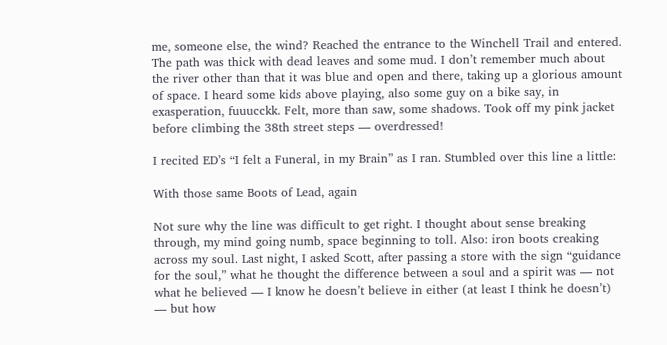me, someone else, the wind? Reached the entrance to the Winchell Trail and entered. The path was thick with dead leaves and some mud. I don’t remember much about the river other than that it was blue and open and there, taking up a glorious amount of space. I heard some kids above playing, also some guy on a bike say, in exasperation, fuuucckk. Felt, more than saw, some shadows. Took off my pink jacket before climbing the 38th street steps — overdressed!

I recited ED’s “I felt a Funeral, in my Brain” as I ran. Stumbled over this line a little:

With those same Boots of Lead, again

Not sure why the line was difficult to get right. I thought about sense breaking through, my mind going numb, space beginning to toll. Also: iron boots creaking across my soul. Last night, I asked Scott, after passing a store with the sign “guidance for the soul,” what he thought the difference between a soul and a spirit was — not what he believed — I know he doesn’t believe in either (at least I think he doesn’t) — but how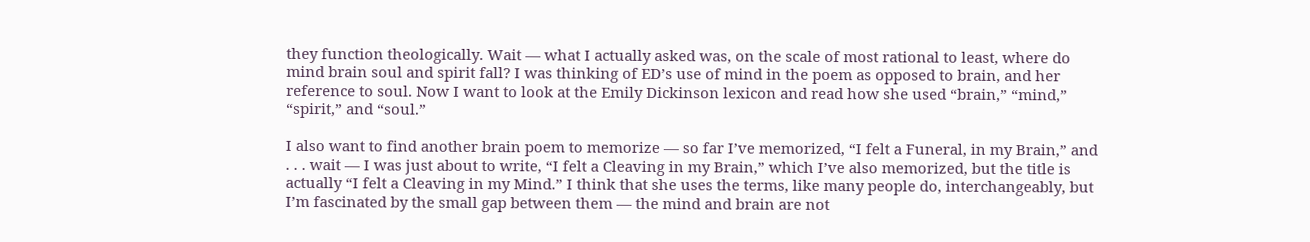they function theologically. Wait — what I actually asked was, on the scale of most rational to least, where do mind brain soul and spirit fall? I was thinking of ED’s use of mind in the poem as opposed to brain, and her reference to soul. Now I want to look at the Emily Dickinson lexicon and read how she used “brain,” “mind,” “spirit,” and “soul.”

I also want to find another brain poem to memorize — so far I’ve memorized, “I felt a Funeral, in my Brain,” and . . . wait — I was just about to write, “I felt a Cleaving in my Brain,” which I’ve also memorized, but the title is actually “I felt a Cleaving in my Mind.” I think that she uses the terms, like many people do, interchangeably, but I’m fascinated by the small gap between them — the mind and brain are not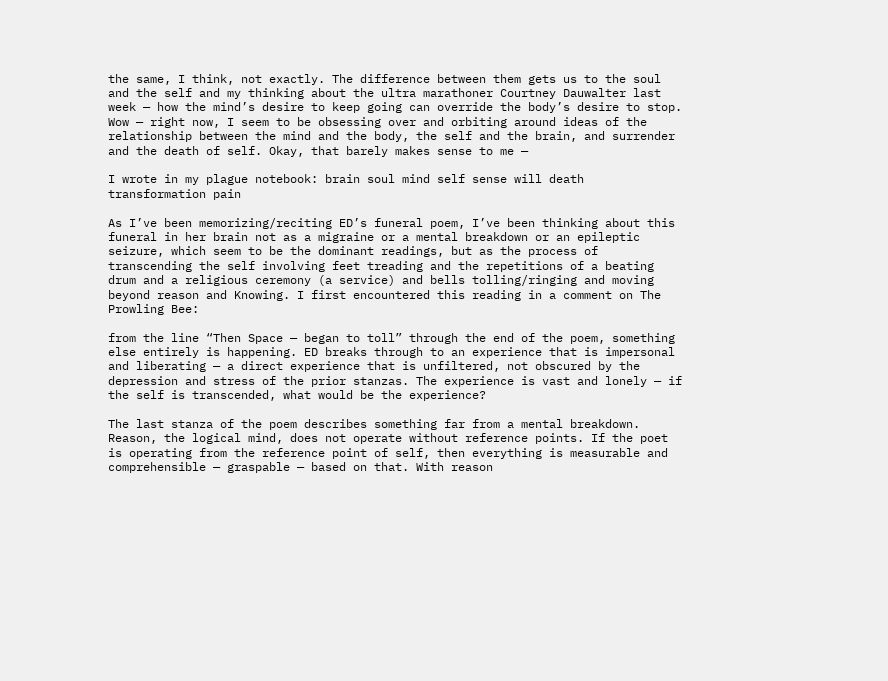the same, I think, not exactly. The difference between them gets us to the soul and the self and my thinking about the ultra marathoner Courtney Dauwalter last week — how the mind’s desire to keep going can override the body’s desire to stop. Wow — right now, I seem to be obsessing over and orbiting around ideas of the relationship between the mind and the body, the self and the brain, and surrender and the death of self. Okay, that barely makes sense to me —

I wrote in my plague notebook: brain soul mind self sense will death transformation pain

As I’ve been memorizing/reciting ED’s funeral poem, I’ve been thinking about this funeral in her brain not as a migraine or a mental breakdown or an epileptic seizure, which seem to be the dominant readings, but as the process of transcending the self involving feet treading and the repetitions of a beating drum and a religious ceremony (a service) and bells tolling/ringing and moving beyond reason and Knowing. I first encountered this reading in a comment on The Prowling Bee:

from the line “Then Space — began to toll” through the end of the poem, something else entirely is happening. ED breaks through to an experience that is impersonal and liberating — a direct experience that is unfiltered, not obscured by the depression and stress of the prior stanzas. The experience is vast and lonely — if the self is transcended, what would be the experience?

The last stanza of the poem describes something far from a mental breakdown. Reason, the logical mind, does not operate without reference points. If the poet is operating from the reference point of self, then everything is measurable and comprehensible — graspable — based on that. With reason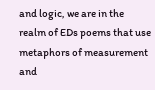and logic, we are in the realm of EDs poems that use metaphors of measurement and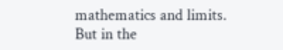mathematics and limits. But in the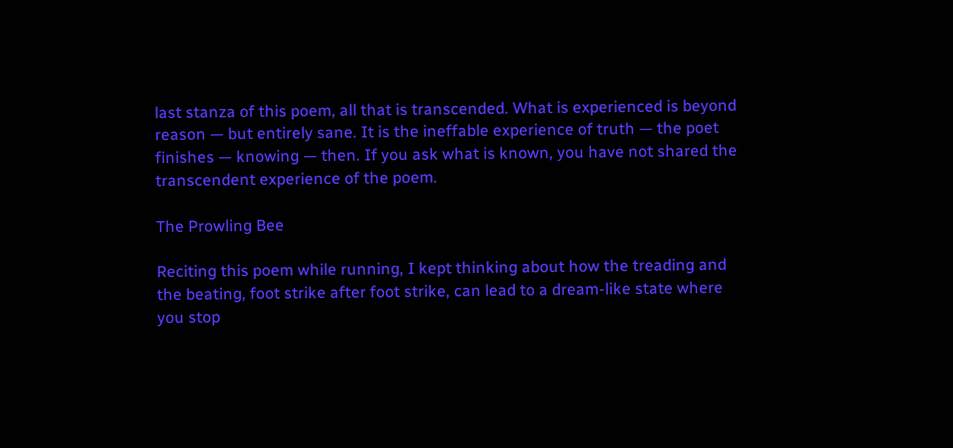last stanza of this poem, all that is transcended. What is experienced is beyond reason — but entirely sane. It is the ineffable experience of truth — the poet finishes — knowing — then. If you ask what is known, you have not shared the transcendent experience of the poem.

The Prowling Bee

Reciting this poem while running, I kept thinking about how the treading and the beating, foot strike after foot strike, can lead to a dream-like state where you stop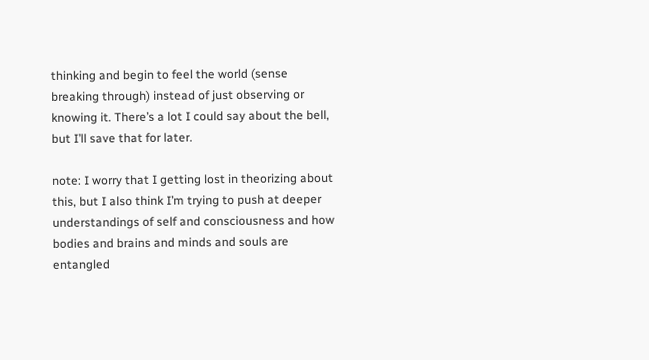thinking and begin to feel the world (sense breaking through) instead of just observing or knowing it. There’s a lot I could say about the bell, but I’ll save that for later.

note: I worry that I getting lost in theorizing about this, but I also think I’m trying to push at deeper understandings of self and consciousness and how bodies and brains and minds and souls are entangled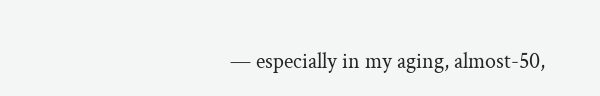— especially in my aging, almost-50,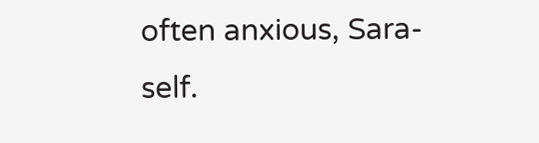often anxious, Sara-self.